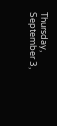Thursday, September 3,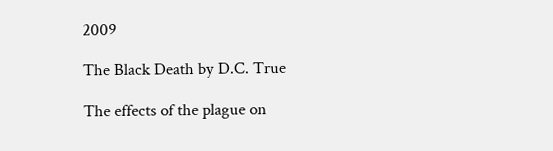2009

The Black Death by D.C. True

The effects of the plague on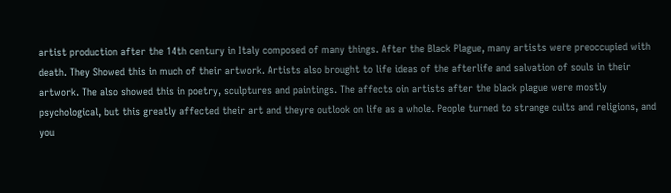artist production after the 14th century in Italy composed of many things. After the Black Plague, many artists were preoccupied with death. They Showed this in much of their artwork. Artists also brought to life ideas of the afterlife and salvation of souls in their artwork. The also showed this in poetry, sculptures and paintings. The affects oin artists after the black plague were mostly psychological, but this greatly affected their art and theyre outlook on life as a whole. People turned to strange cults and religions, and you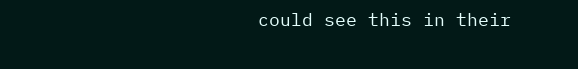could see this in their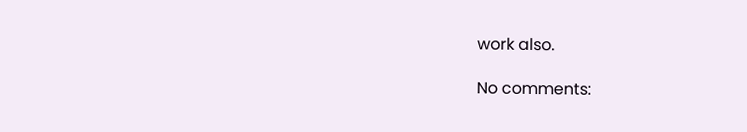work also.

No comments: